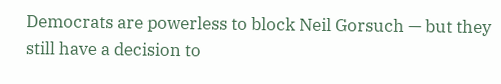Democrats are powerless to block Neil Gorsuch — but they still have a decision to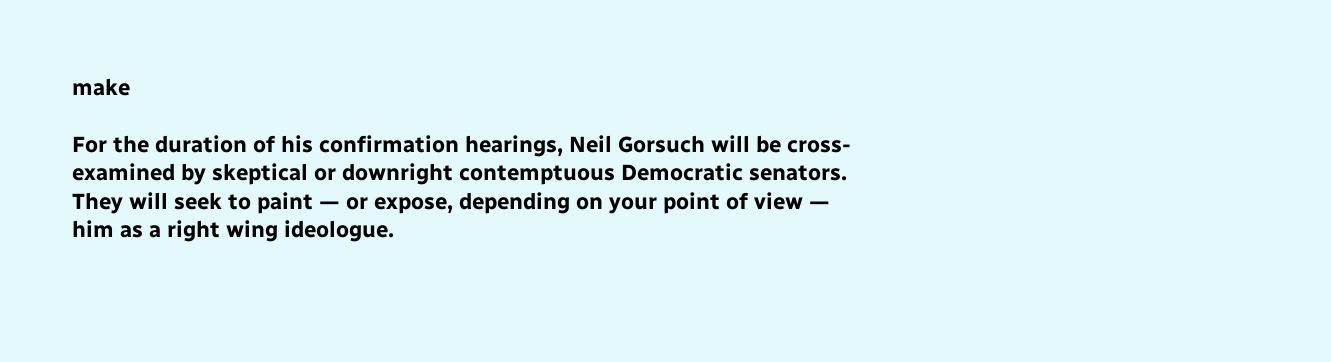make

For the duration of his confirmation hearings, Neil Gorsuch will be cross-examined by skeptical or downright contemptuous Democratic senators. They will seek to paint — or expose, depending on your point of view — him as a right wing ideologue.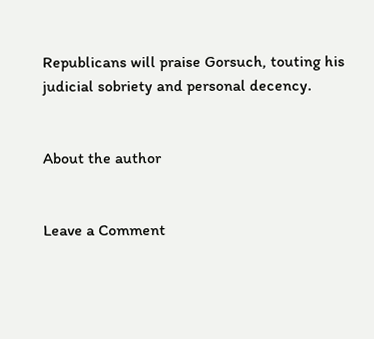Republicans will praise Gorsuch, touting his judicial sobriety and personal decency.


About the author


Leave a Comment